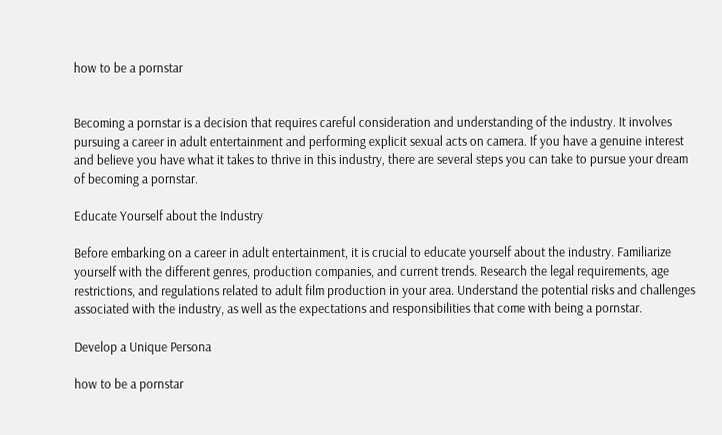how to be a pornstar


Becoming a pornstar is a decision that requires careful consideration and understanding of the industry. It involves pursuing a career in adult entertainment and performing explicit sexual acts on camera. If you have a genuine interest and believe you have what it takes to thrive in this industry, there are several steps you can take to pursue your dream of becoming a pornstar.

Educate Yourself about the Industry

Before embarking on a career in adult entertainment, it is crucial to educate yourself about the industry. Familiarize yourself with the different genres, production companies, and current trends. Research the legal requirements, age restrictions, and regulations related to adult film production in your area. Understand the potential risks and challenges associated with the industry, as well as the expectations and responsibilities that come with being a pornstar.

Develop a Unique Persona

how to be a pornstar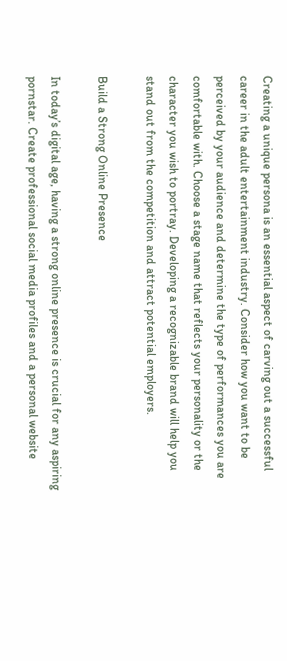Creating a unique persona is an essential aspect of carving out a successful career in the adult entertainment industry. Consider how you want to be perceived by your audience and determine the type of performances you are comfortable with. Choose a stage name that reflects your personality or the character you wish to portray. Developing a recognizable brand will help you stand out from the competition and attract potential employers.

Build a Strong Online Presence

In today’s digital age, having a strong online presence is crucial for any aspiring pornstar. Create professional social media profiles and a personal website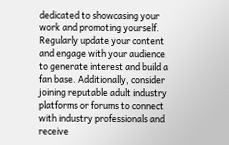dedicated to showcasing your work and promoting yourself. Regularly update your content and engage with your audience to generate interest and build a fan base. Additionally, consider joining reputable adult industry platforms or forums to connect with industry professionals and receive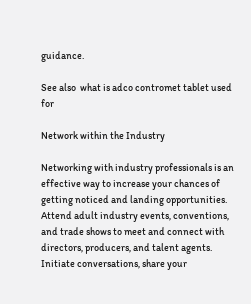guidance.

See also  what is adco contromet tablet used for

Network within the Industry

Networking with industry professionals is an effective way to increase your chances of getting noticed and landing opportunities. Attend adult industry events, conventions, and trade shows to meet and connect with directors, producers, and talent agents. Initiate conversations, share your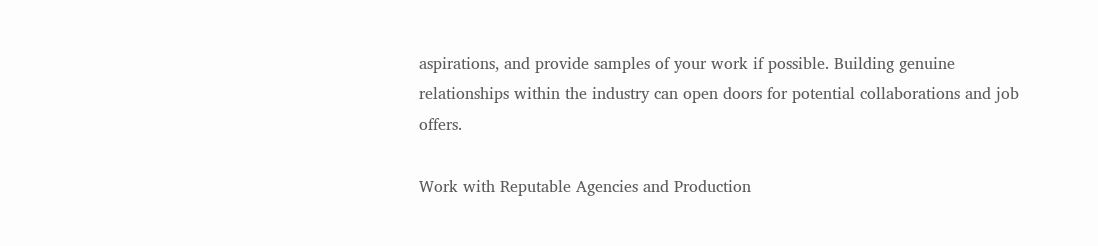aspirations, and provide samples of your work if possible. Building genuine relationships within the industry can open doors for potential collaborations and job offers.

Work with Reputable Agencies and Production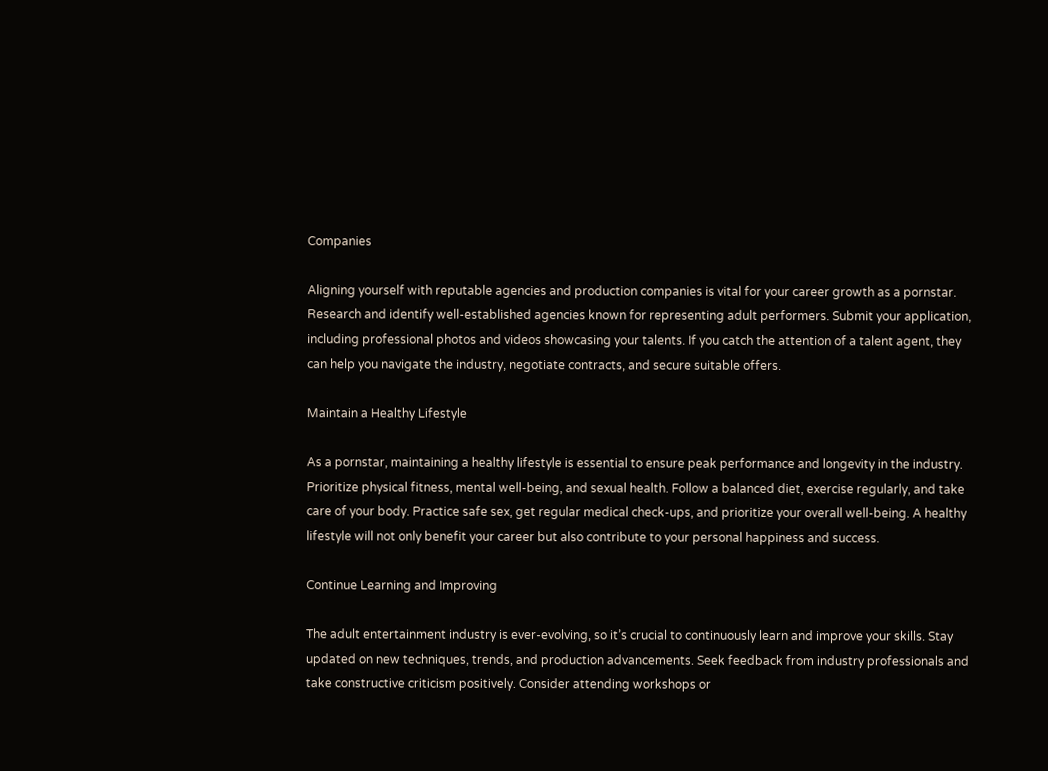Companies

Aligning yourself with reputable agencies and production companies is vital for your career growth as a pornstar. Research and identify well-established agencies known for representing adult performers. Submit your application, including professional photos and videos showcasing your talents. If you catch the attention of a talent agent, they can help you navigate the industry, negotiate contracts, and secure suitable offers.

Maintain a Healthy Lifestyle

As a pornstar, maintaining a healthy lifestyle is essential to ensure peak performance and longevity in the industry. Prioritize physical fitness, mental well-being, and sexual health. Follow a balanced diet, exercise regularly, and take care of your body. Practice safe sex, get regular medical check-ups, and prioritize your overall well-being. A healthy lifestyle will not only benefit your career but also contribute to your personal happiness and success.

Continue Learning and Improving

The adult entertainment industry is ever-evolving, so it’s crucial to continuously learn and improve your skills. Stay updated on new techniques, trends, and production advancements. Seek feedback from industry professionals and take constructive criticism positively. Consider attending workshops or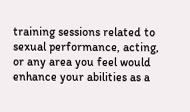training sessions related to sexual performance, acting, or any area you feel would enhance your abilities as a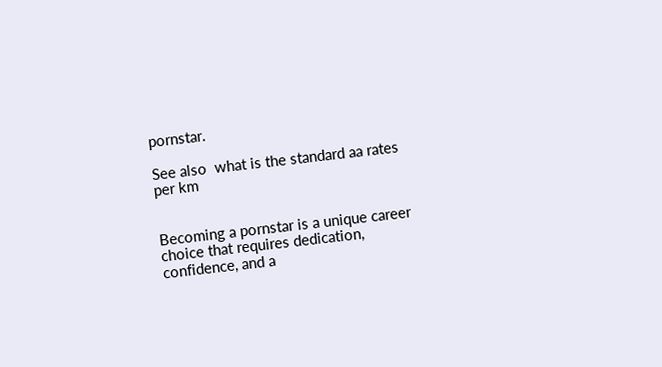pornstar.

See also  what is the standard aa rates per km


Becoming a pornstar is a unique career choice that requires dedication, confidence, and a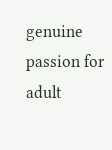genuine passion for adult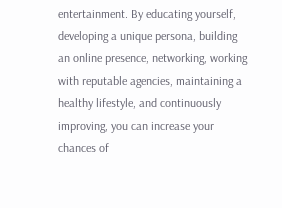entertainment. By educating yourself, developing a unique persona, building an online presence, networking, working with reputable agencies, maintaining a healthy lifestyle, and continuously improving, you can increase your chances of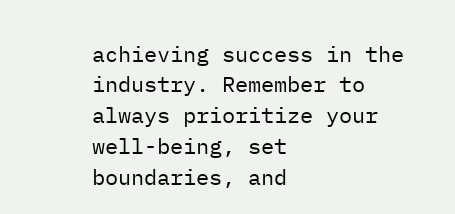achieving success in the industry. Remember to always prioritize your well-being, set boundaries, and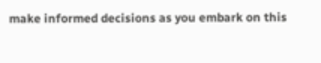make informed decisions as you embark on this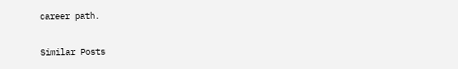career path.

Similar Posts